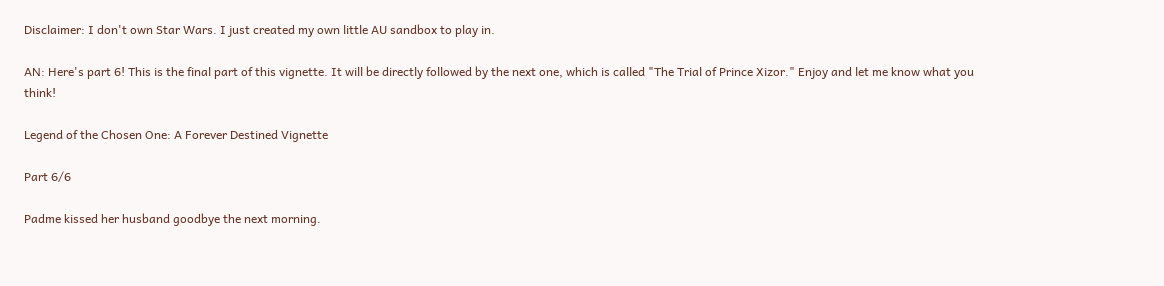Disclaimer: I don't own Star Wars. I just created my own little AU sandbox to play in.

AN: Here's part 6! This is the final part of this vignette. It will be directly followed by the next one, which is called "The Trial of Prince Xizor." Enjoy and let me know what you think!

Legend of the Chosen One: A Forever Destined Vignette

Part 6/6

Padme kissed her husband goodbye the next morning.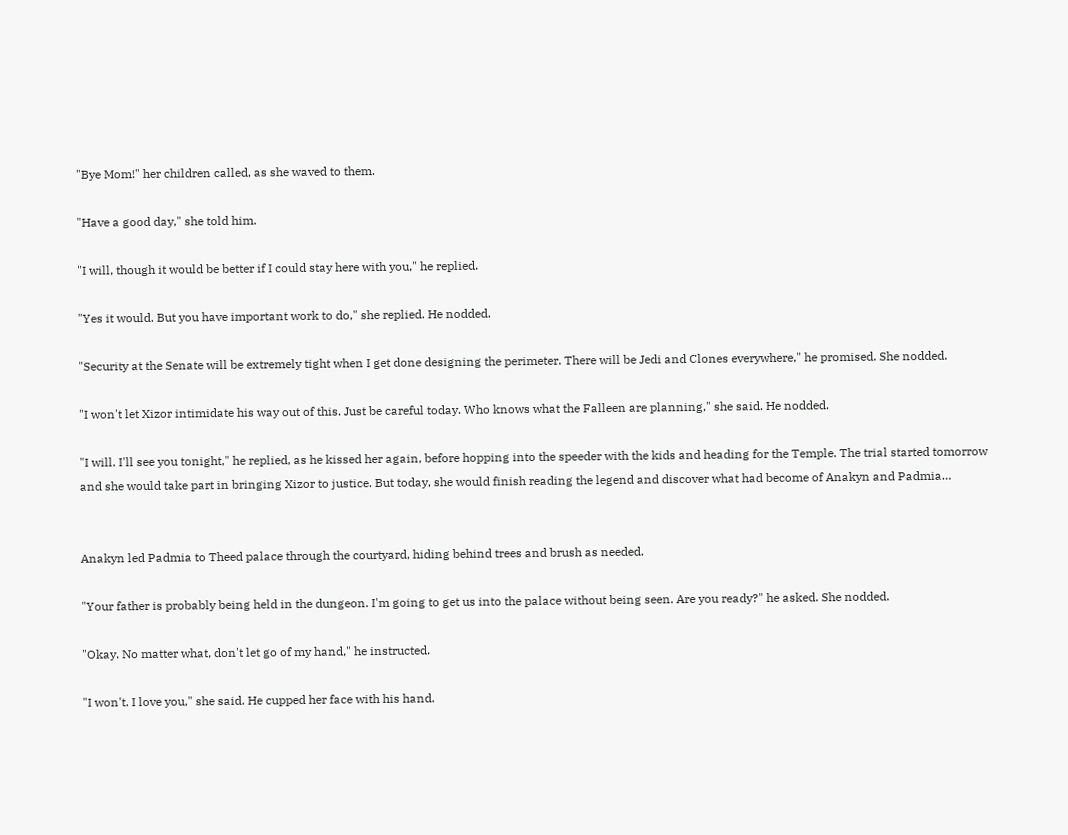"Bye Mom!" her children called, as she waved to them.

"Have a good day," she told him.

"I will, though it would be better if I could stay here with you," he replied.

"Yes it would. But you have important work to do," she replied. He nodded.

"Security at the Senate will be extremely tight when I get done designing the perimeter. There will be Jedi and Clones everywhere," he promised. She nodded.

"I won't let Xizor intimidate his way out of this. Just be careful today. Who knows what the Falleen are planning," she said. He nodded.

"I will. I'll see you tonight," he replied, as he kissed her again, before hopping into the speeder with the kids and heading for the Temple. The trial started tomorrow and she would take part in bringing Xizor to justice. But today, she would finish reading the legend and discover what had become of Anakyn and Padmia…


Anakyn led Padmia to Theed palace through the courtyard, hiding behind trees and brush as needed.

"Your father is probably being held in the dungeon. I'm going to get us into the palace without being seen. Are you ready?" he asked. She nodded.

"Okay. No matter what, don't let go of my hand," he instructed.

"I won't. I love you," she said. He cupped her face with his hand.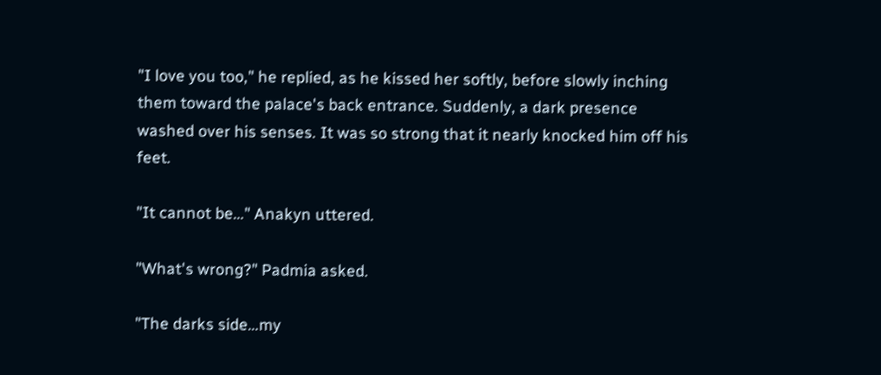"I love you too," he replied, as he kissed her softly, before slowly inching them toward the palace's back entrance. Suddenly, a dark presence washed over his senses. It was so strong that it nearly knocked him off his feet.

"It cannot be…" Anakyn uttered.

"What's wrong?" Padmia asked.

"The darks side…my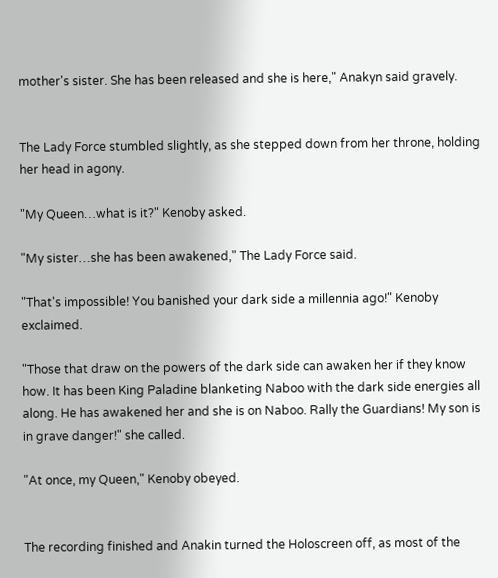mother's sister. She has been released and she is here," Anakyn said gravely.


The Lady Force stumbled slightly, as she stepped down from her throne, holding her head in agony.

"My Queen…what is it?" Kenoby asked.

"My sister…she has been awakened," The Lady Force said.

"That's impossible! You banished your dark side a millennia ago!" Kenoby exclaimed.

"Those that draw on the powers of the dark side can awaken her if they know how. It has been King Paladine blanketing Naboo with the dark side energies all along. He has awakened her and she is on Naboo. Rally the Guardians! My son is in grave danger!" she called.

"At once, my Queen," Kenoby obeyed.


The recording finished and Anakin turned the Holoscreen off, as most of the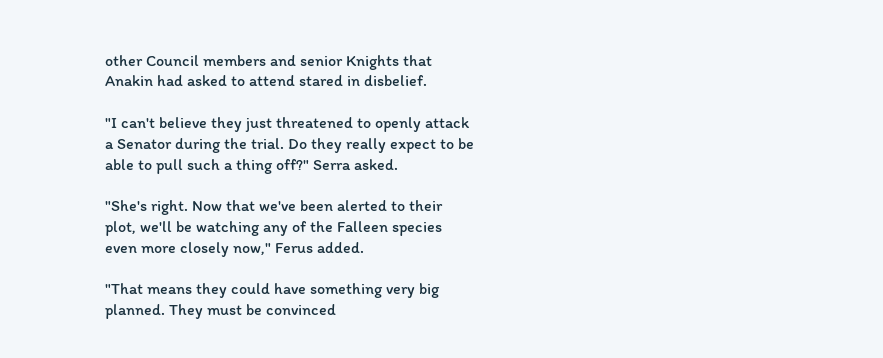other Council members and senior Knights that Anakin had asked to attend stared in disbelief.

"I can't believe they just threatened to openly attack a Senator during the trial. Do they really expect to be able to pull such a thing off?" Serra asked.

"She's right. Now that we've been alerted to their plot, we'll be watching any of the Falleen species even more closely now," Ferus added.

"That means they could have something very big planned. They must be convinced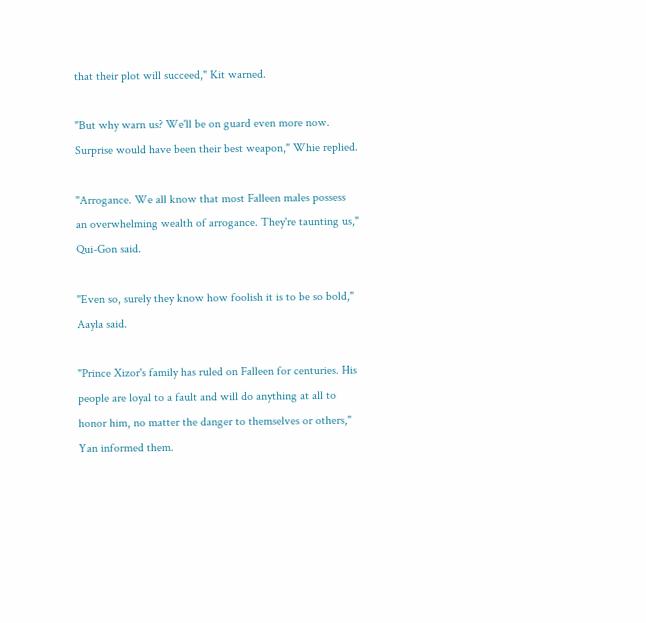that their plot will succeed," Kit warned.

"But why warn us? We'll be on guard even more now. Surprise would have been their best weapon," Whie replied.

"Arrogance. We all know that most Falleen males possess an overwhelming wealth of arrogance. They're taunting us," Qui-Gon said.

"Even so, surely they know how foolish it is to be so bold," Aayla said.

"Prince Xizor's family has ruled on Falleen for centuries. His people are loyal to a fault and will do anything at all to honor him, no matter the danger to themselves or others," Yan informed them.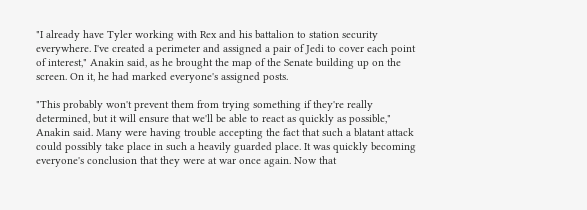"I already have Tyler working with Rex and his battalion to station security everywhere. I've created a perimeter and assigned a pair of Jedi to cover each point of interest," Anakin said, as he brought the map of the Senate building up on the screen. On it, he had marked everyone's assigned posts.

"This probably won't prevent them from trying something if they're really determined, but it will ensure that we'll be able to react as quickly as possible," Anakin said. Many were having trouble accepting the fact that such a blatant attack could possibly take place in such a heavily guarded place. It was quickly becoming everyone's conclusion that they were at war once again. Now that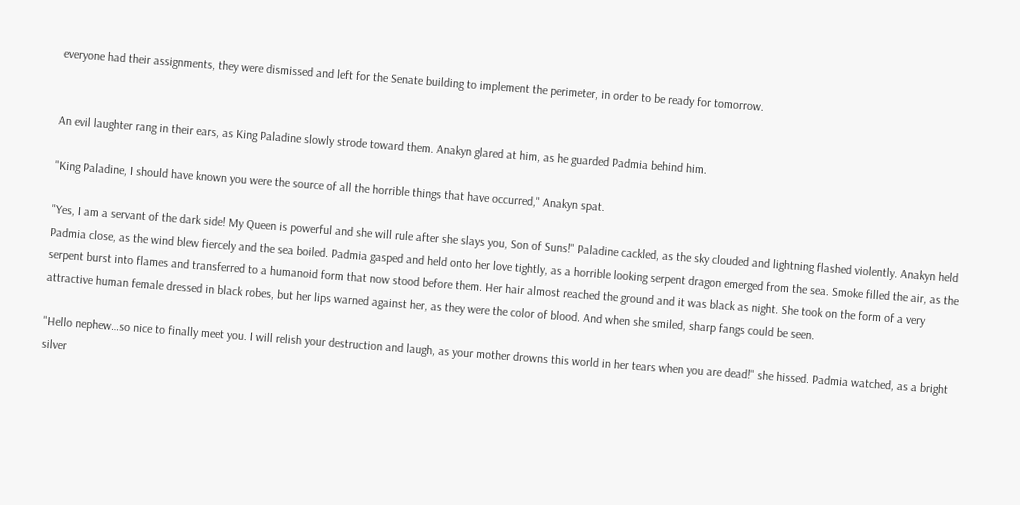everyone had their assignments, they were dismissed and left for the Senate building to implement the perimeter, in order to be ready for tomorrow.


An evil laughter rang in their ears, as King Paladine slowly strode toward them. Anakyn glared at him, as he guarded Padmia behind him.

"King Paladine, I should have known you were the source of all the horrible things that have occurred," Anakyn spat.

"Yes, I am a servant of the dark side! My Queen is powerful and she will rule after she slays you, Son of Suns!" Paladine cackled, as the sky clouded and lightning flashed violently. Anakyn held Padmia close, as the wind blew fiercely and the sea boiled. Padmia gasped and held onto her love tightly, as a horrible looking serpent dragon emerged from the sea. Smoke filled the air, as the serpent burst into flames and transferred to a humanoid form that now stood before them. Her hair almost reached the ground and it was black as night. She took on the form of a very attractive human female dressed in black robes, but her lips warned against her, as they were the color of blood. And when she smiled, sharp fangs could be seen.

"Hello nephew…so nice to finally meet you. I will relish your destruction and laugh, as your mother drowns this world in her tears when you are dead!" she hissed. Padmia watched, as a bright silver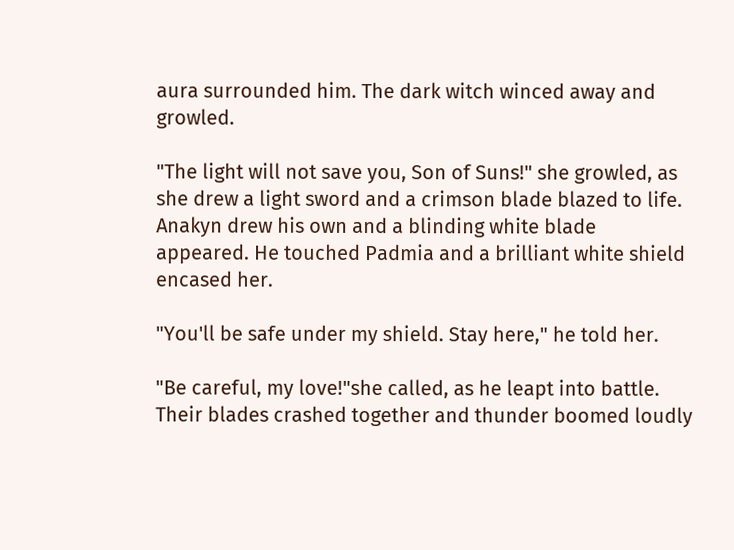aura surrounded him. The dark witch winced away and growled.

"The light will not save you, Son of Suns!" she growled, as she drew a light sword and a crimson blade blazed to life. Anakyn drew his own and a blinding white blade appeared. He touched Padmia and a brilliant white shield encased her.

"You'll be safe under my shield. Stay here," he told her.

"Be careful, my love!"she called, as he leapt into battle. Their blades crashed together and thunder boomed loudly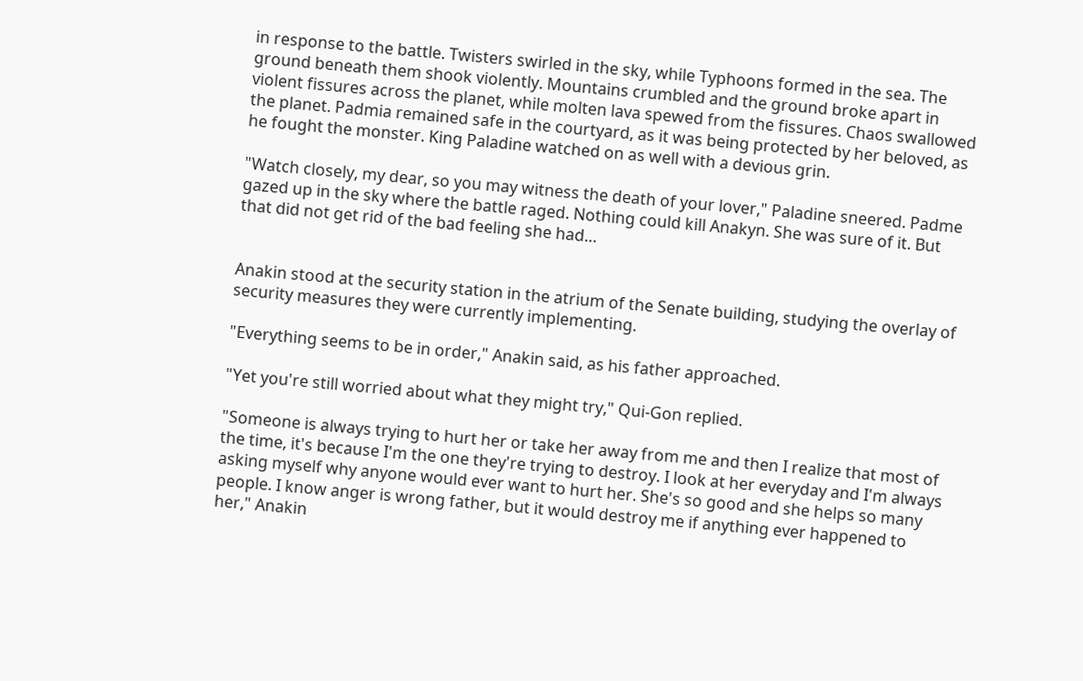in response to the battle. Twisters swirled in the sky, while Typhoons formed in the sea. The ground beneath them shook violently. Mountains crumbled and the ground broke apart in violent fissures across the planet, while molten lava spewed from the fissures. Chaos swallowed the planet. Padmia remained safe in the courtyard, as it was being protected by her beloved, as he fought the monster. King Paladine watched on as well with a devious grin.

"Watch closely, my dear, so you may witness the death of your lover," Paladine sneered. Padme gazed up in the sky where the battle raged. Nothing could kill Anakyn. She was sure of it. But that did not get rid of the bad feeling she had…


Anakin stood at the security station in the atrium of the Senate building, studying the overlay of security measures they were currently implementing.

"Everything seems to be in order," Anakin said, as his father approached.

"Yet you're still worried about what they might try," Qui-Gon replied.

"Someone is always trying to hurt her or take her away from me and then I realize that most of the time, it's because I'm the one they're trying to destroy. I look at her everyday and I'm always asking myself why anyone would ever want to hurt her. She's so good and she helps so many people. I know anger is wrong father, but it would destroy me if anything ever happened to her," Anakin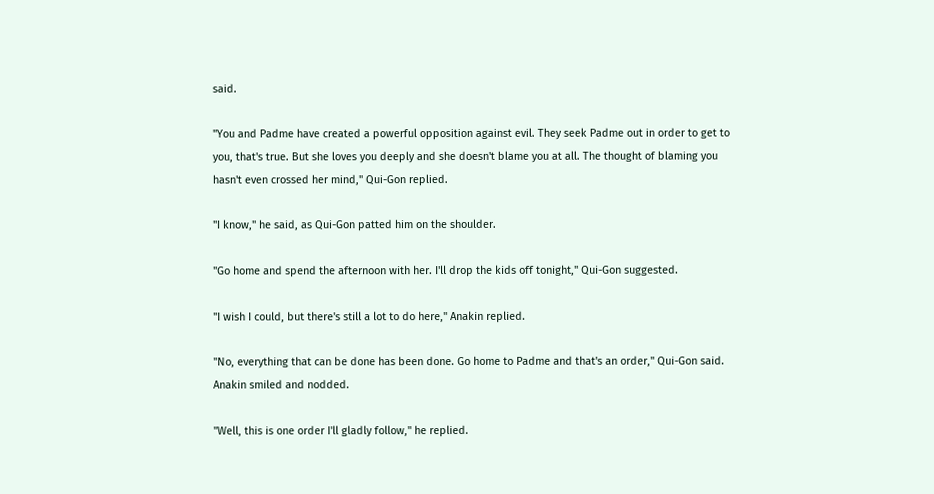said.

"You and Padme have created a powerful opposition against evil. They seek Padme out in order to get to you, that's true. But she loves you deeply and she doesn't blame you at all. The thought of blaming you hasn't even crossed her mind," Qui-Gon replied.

"I know," he said, as Qui-Gon patted him on the shoulder.

"Go home and spend the afternoon with her. I'll drop the kids off tonight," Qui-Gon suggested.

"I wish I could, but there's still a lot to do here," Anakin replied.

"No, everything that can be done has been done. Go home to Padme and that's an order," Qui-Gon said. Anakin smiled and nodded.

"Well, this is one order I'll gladly follow," he replied.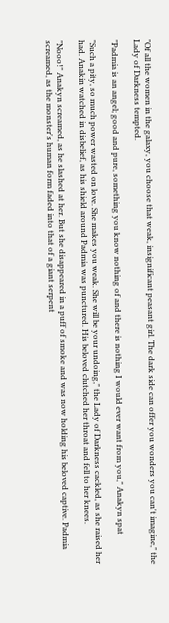"Of all the women in the galaxy, you choose that weak, insignificant peasant girl. The dark side can offer you wonders you can't imagine," the Lady of Darkness tempted.

"Padmia is an angel; good and pure, something you know nothing of and there is nothing I would ever want from you," Anakyn spat

"Such a pity, so much power wasted on love. She makes you weak. She will be your undoing," the Lady of Darkness cackled, as she raised her had. Anakin watched in disbelief, as his shield around Padmia was punctured. His beloved clutched her throat and fell to her knees.

"Nooo!" Anakyn screamed, as he slashed at her. But she disappeared in a puff of smoke and was now holding his beloved captive. Padmia screamed, as the monster's human form faded into that of a giant serpent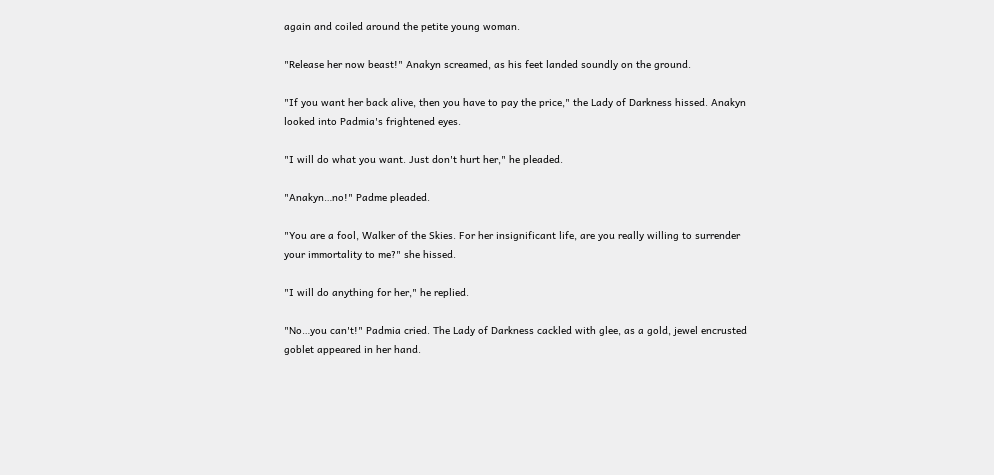again and coiled around the petite young woman.

"Release her now beast!" Anakyn screamed, as his feet landed soundly on the ground.

"If you want her back alive, then you have to pay the price," the Lady of Darkness hissed. Anakyn looked into Padmia's frightened eyes.

"I will do what you want. Just don't hurt her," he pleaded.

"Anakyn…no!" Padme pleaded.

"You are a fool, Walker of the Skies. For her insignificant life, are you really willing to surrender your immortality to me?" she hissed.

"I will do anything for her," he replied.

"No…you can't!" Padmia cried. The Lady of Darkness cackled with glee, as a gold, jewel encrusted goblet appeared in her hand.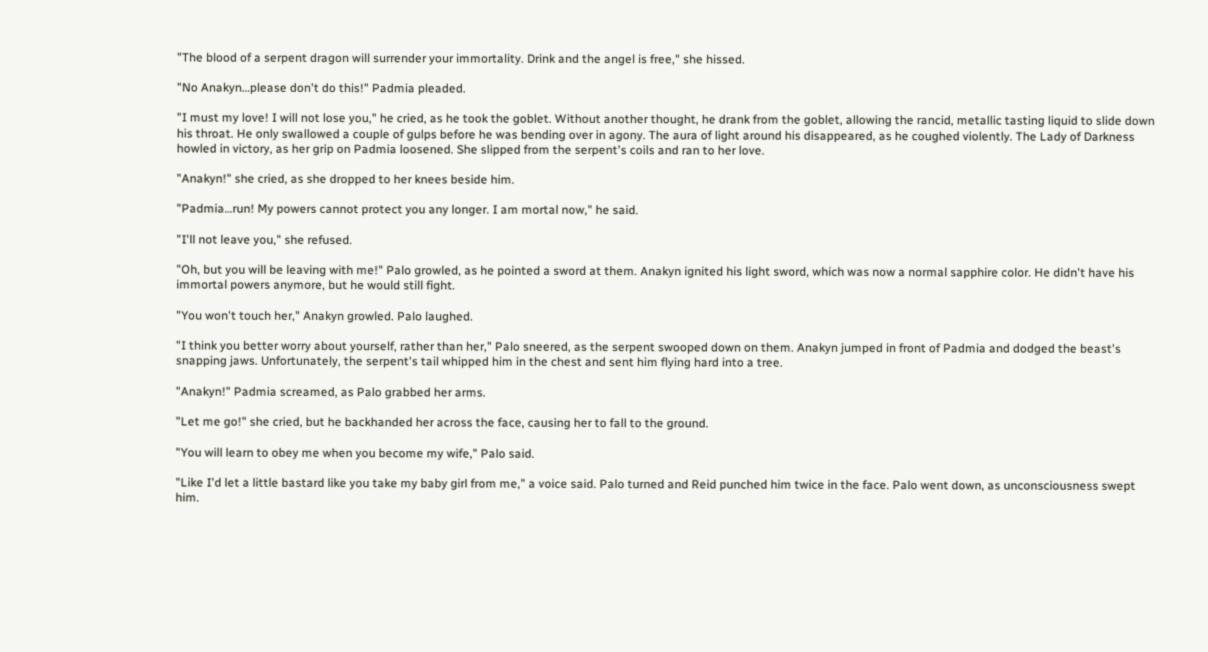"The blood of a serpent dragon will surrender your immortality. Drink and the angel is free," she hissed.

"No Anakyn…please don't do this!" Padmia pleaded.

"I must my love! I will not lose you," he cried, as he took the goblet. Without another thought, he drank from the goblet, allowing the rancid, metallic tasting liquid to slide down his throat. He only swallowed a couple of gulps before he was bending over in agony. The aura of light around his disappeared, as he coughed violently. The Lady of Darkness howled in victory, as her grip on Padmia loosened. She slipped from the serpent's coils and ran to her love.

"Anakyn!" she cried, as she dropped to her knees beside him.

"Padmia…run! My powers cannot protect you any longer. I am mortal now," he said.

"I'll not leave you," she refused.

"Oh, but you will be leaving with me!" Palo growled, as he pointed a sword at them. Anakyn ignited his light sword, which was now a normal sapphire color. He didn't have his immortal powers anymore, but he would still fight.

"You won't touch her," Anakyn growled. Palo laughed.

"I think you better worry about yourself, rather than her," Palo sneered, as the serpent swooped down on them. Anakyn jumped in front of Padmia and dodged the beast's snapping jaws. Unfortunately, the serpent's tail whipped him in the chest and sent him flying hard into a tree.

"Anakyn!" Padmia screamed, as Palo grabbed her arms.

"Let me go!" she cried, but he backhanded her across the face, causing her to fall to the ground.

"You will learn to obey me when you become my wife," Palo said.

"Like I'd let a little bastard like you take my baby girl from me," a voice said. Palo turned and Reid punched him twice in the face. Palo went down, as unconsciousness swept him.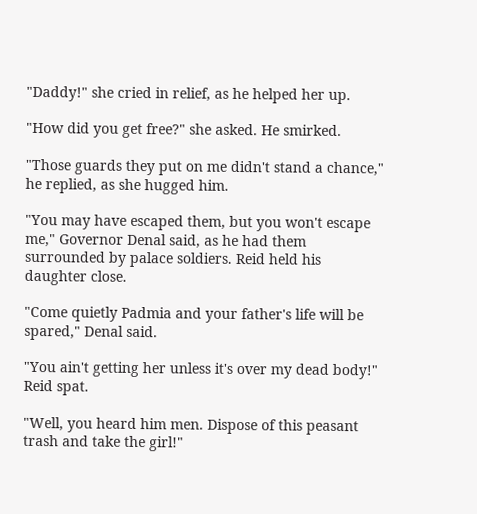"Daddy!" she cried in relief, as he helped her up.

"How did you get free?" she asked. He smirked.

"Those guards they put on me didn't stand a chance," he replied, as she hugged him.

"You may have escaped them, but you won't escape me," Governor Denal said, as he had them surrounded by palace soldiers. Reid held his daughter close.

"Come quietly Padmia and your father's life will be spared," Denal said.

"You ain't getting her unless it's over my dead body!" Reid spat.

"Well, you heard him men. Dispose of this peasant trash and take the girl!"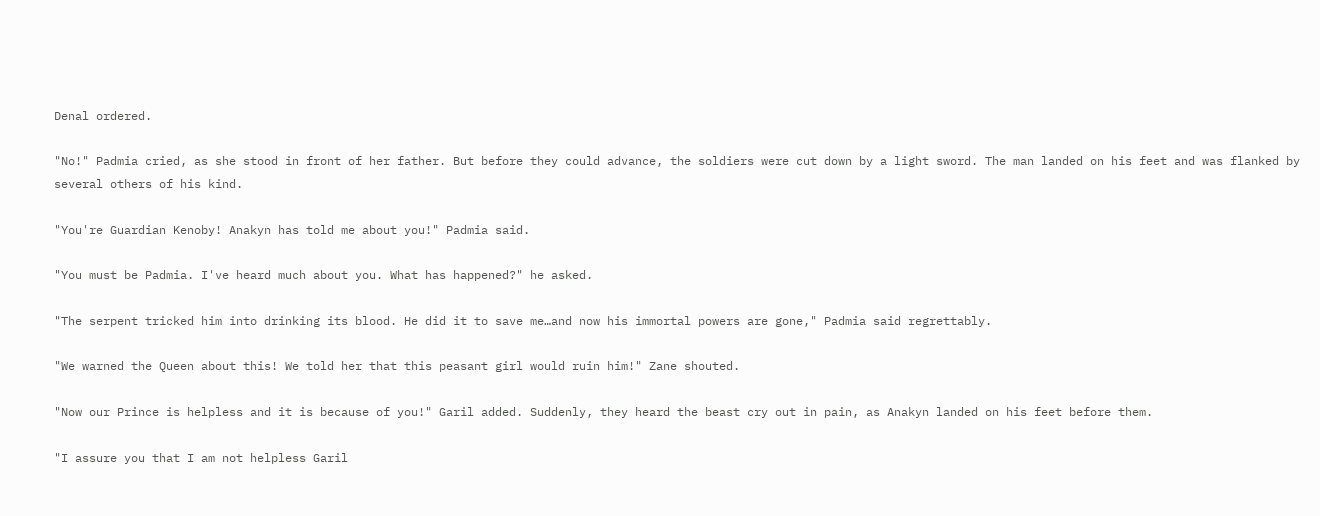Denal ordered.

"No!" Padmia cried, as she stood in front of her father. But before they could advance, the soldiers were cut down by a light sword. The man landed on his feet and was flanked by several others of his kind.

"You're Guardian Kenoby! Anakyn has told me about you!" Padmia said.

"You must be Padmia. I've heard much about you. What has happened?" he asked.

"The serpent tricked him into drinking its blood. He did it to save me…and now his immortal powers are gone," Padmia said regrettably.

"We warned the Queen about this! We told her that this peasant girl would ruin him!" Zane shouted.

"Now our Prince is helpless and it is because of you!" Garil added. Suddenly, they heard the beast cry out in pain, as Anakyn landed on his feet before them.

"I assure you that I am not helpless Garil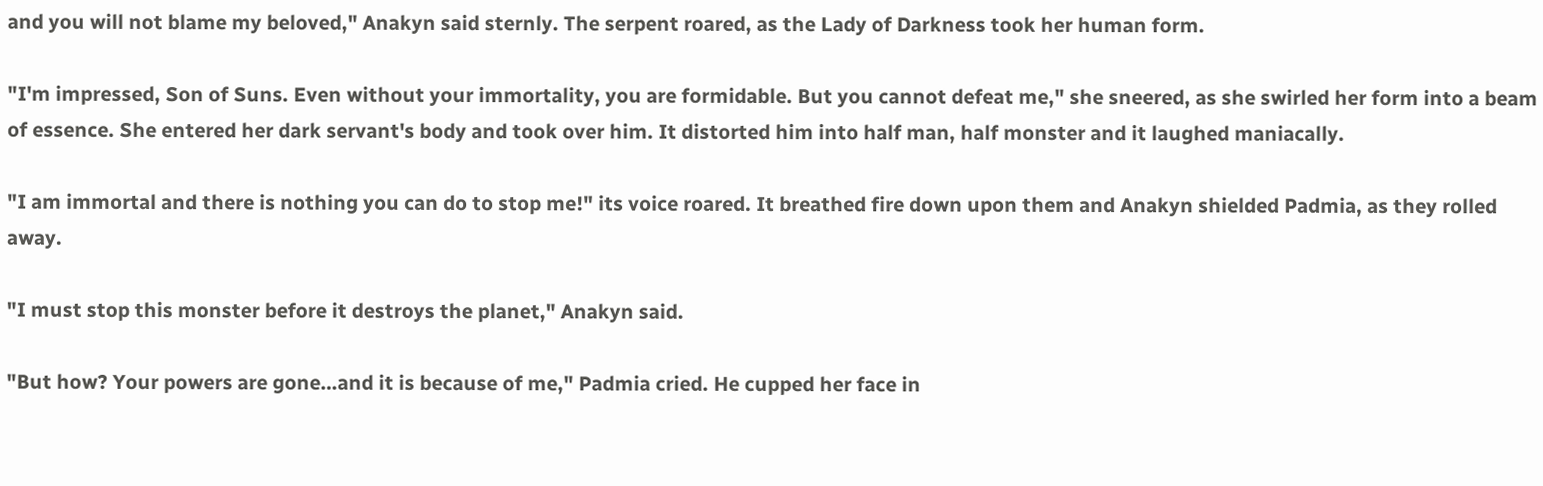and you will not blame my beloved," Anakyn said sternly. The serpent roared, as the Lady of Darkness took her human form.

"I'm impressed, Son of Suns. Even without your immortality, you are formidable. But you cannot defeat me," she sneered, as she swirled her form into a beam of essence. She entered her dark servant's body and took over him. It distorted him into half man, half monster and it laughed maniacally.

"I am immortal and there is nothing you can do to stop me!" its voice roared. It breathed fire down upon them and Anakyn shielded Padmia, as they rolled away.

"I must stop this monster before it destroys the planet," Anakyn said.

"But how? Your powers are gone…and it is because of me," Padmia cried. He cupped her face in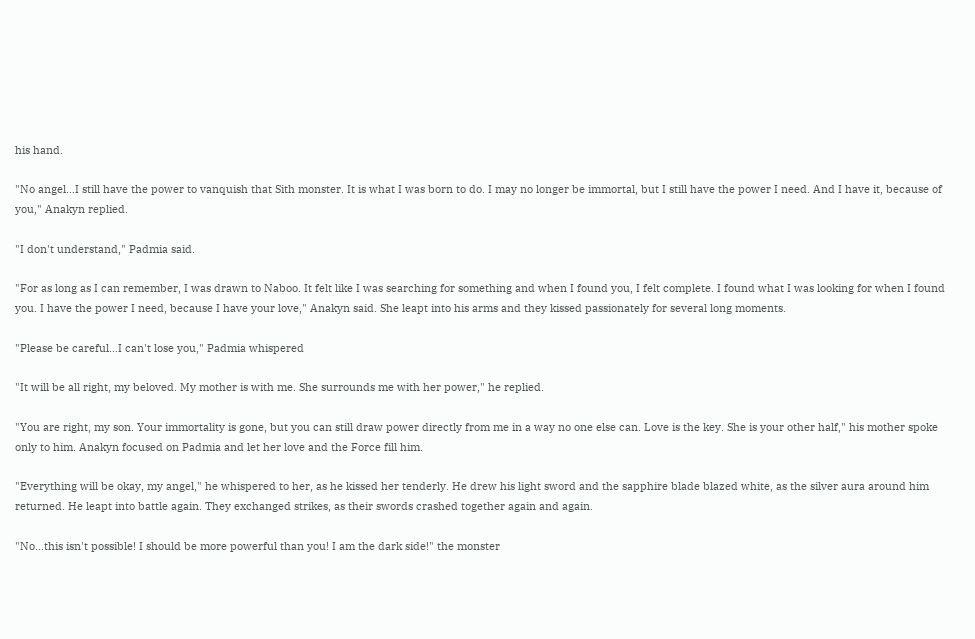his hand.

"No angel…I still have the power to vanquish that Sith monster. It is what I was born to do. I may no longer be immortal, but I still have the power I need. And I have it, because of you," Anakyn replied.

"I don't understand," Padmia said.

"For as long as I can remember, I was drawn to Naboo. It felt like I was searching for something and when I found you, I felt complete. I found what I was looking for when I found you. I have the power I need, because I have your love," Anakyn said. She leapt into his arms and they kissed passionately for several long moments.

"Please be careful…I can't lose you," Padmia whispered

"It will be all right, my beloved. My mother is with me. She surrounds me with her power," he replied.

"You are right, my son. Your immortality is gone, but you can still draw power directly from me in a way no one else can. Love is the key. She is your other half," his mother spoke only to him. Anakyn focused on Padmia and let her love and the Force fill him.

"Everything will be okay, my angel," he whispered to her, as he kissed her tenderly. He drew his light sword and the sapphire blade blazed white, as the silver aura around him returned. He leapt into battle again. They exchanged strikes, as their swords crashed together again and again.

"No…this isn't possible! I should be more powerful than you! I am the dark side!" the monster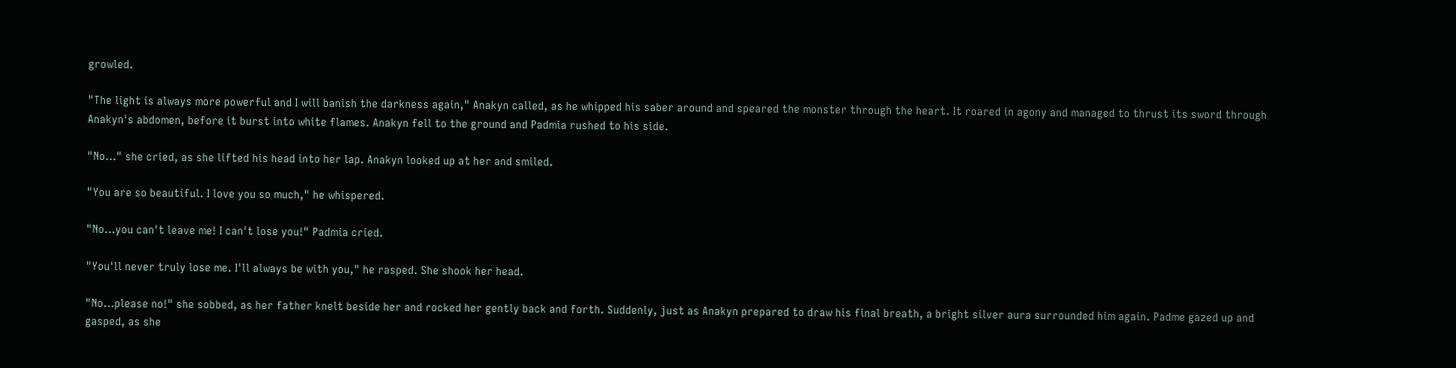growled.

"The light is always more powerful and I will banish the darkness again," Anakyn called, as he whipped his saber around and speared the monster through the heart. It roared in agony and managed to thrust its sword through Anakyn's abdomen, before it burst into white flames. Anakyn fell to the ground and Padmia rushed to his side.

"No…" she cried, as she lifted his head into her lap. Anakyn looked up at her and smiled.

"You are so beautiful. I love you so much," he whispered.

"No…you can't leave me! I can't lose you!" Padmia cried.

"You'll never truly lose me. I'll always be with you," he rasped. She shook her head.

"No…please no!" she sobbed, as her father knelt beside her and rocked her gently back and forth. Suddenly, just as Anakyn prepared to draw his final breath, a bright silver aura surrounded him again. Padme gazed up and gasped, as she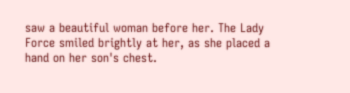saw a beautiful woman before her. The Lady Force smiled brightly at her, as she placed a hand on her son's chest.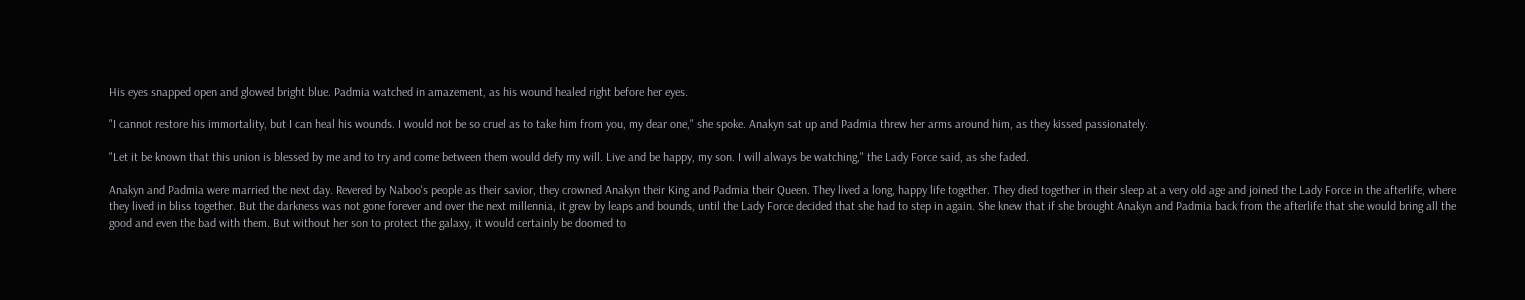His eyes snapped open and glowed bright blue. Padmia watched in amazement, as his wound healed right before her eyes.

"I cannot restore his immortality, but I can heal his wounds. I would not be so cruel as to take him from you, my dear one," she spoke. Anakyn sat up and Padmia threw her arms around him, as they kissed passionately.

"Let it be known that this union is blessed by me and to try and come between them would defy my will. Live and be happy, my son. I will always be watching," the Lady Force said, as she faded.

Anakyn and Padmia were married the next day. Revered by Naboo's people as their savior, they crowned Anakyn their King and Padmia their Queen. They lived a long, happy life together. They died together in their sleep at a very old age and joined the Lady Force in the afterlife, where they lived in bliss together. But the darkness was not gone forever and over the next millennia, it grew by leaps and bounds, until the Lady Force decided that she had to step in again. She knew that if she brought Anakyn and Padmia back from the afterlife that she would bring all the good and even the bad with them. But without her son to protect the galaxy, it would certainly be doomed to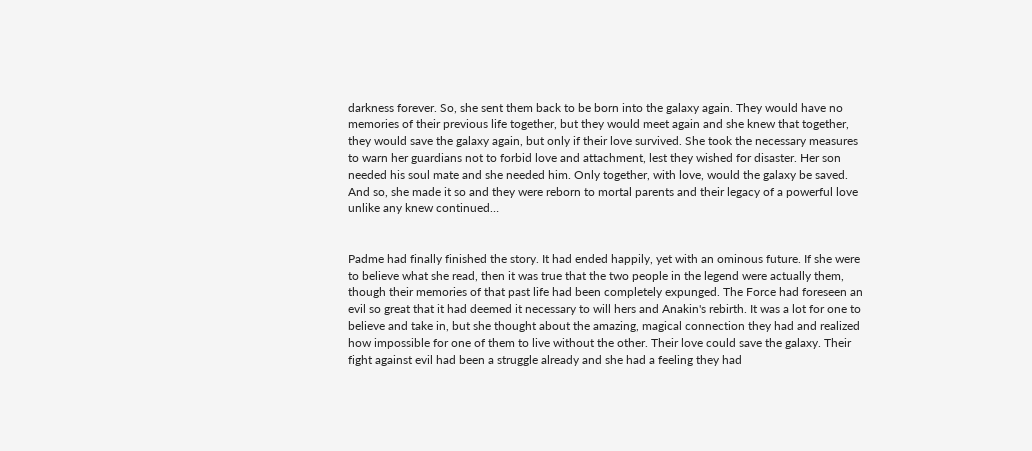darkness forever. So, she sent them back to be born into the galaxy again. They would have no memories of their previous life together, but they would meet again and she knew that together, they would save the galaxy again, but only if their love survived. She took the necessary measures to warn her guardians not to forbid love and attachment, lest they wished for disaster. Her son needed his soul mate and she needed him. Only together, with love, would the galaxy be saved. And so, she made it so and they were reborn to mortal parents and their legacy of a powerful love unlike any knew continued…


Padme had finally finished the story. It had ended happily, yet with an ominous future. If she were to believe what she read, then it was true that the two people in the legend were actually them, though their memories of that past life had been completely expunged. The Force had foreseen an evil so great that it had deemed it necessary to will hers and Anakin's rebirth. It was a lot for one to believe and take in, but she thought about the amazing, magical connection they had and realized how impossible for one of them to live without the other. Their love could save the galaxy. Their fight against evil had been a struggle already and she had a feeling they had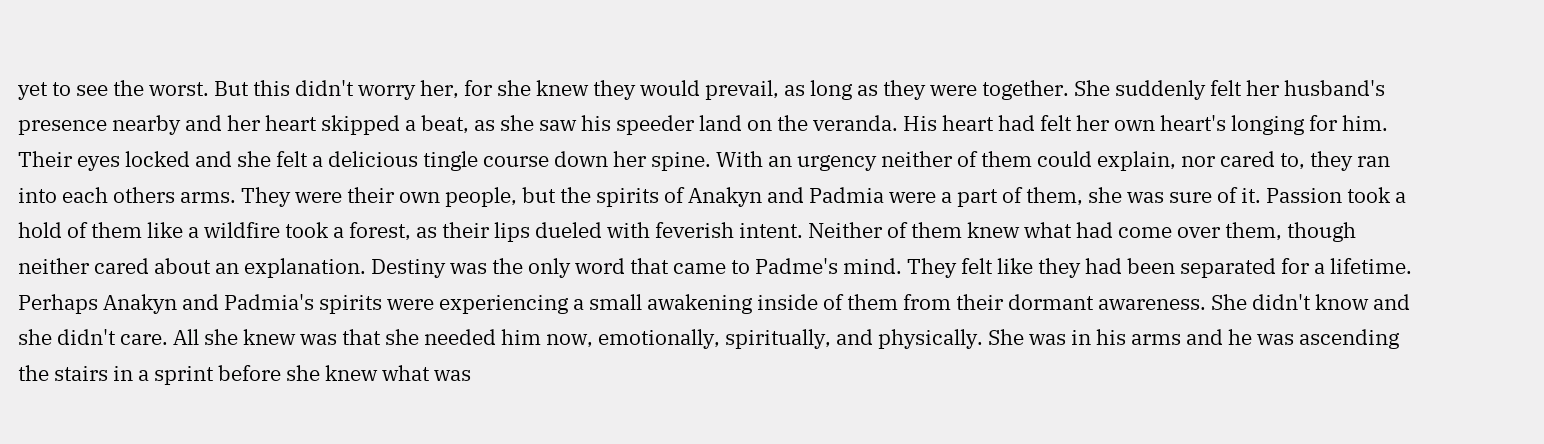yet to see the worst. But this didn't worry her, for she knew they would prevail, as long as they were together. She suddenly felt her husband's presence nearby and her heart skipped a beat, as she saw his speeder land on the veranda. His heart had felt her own heart's longing for him. Their eyes locked and she felt a delicious tingle course down her spine. With an urgency neither of them could explain, nor cared to, they ran into each others arms. They were their own people, but the spirits of Anakyn and Padmia were a part of them, she was sure of it. Passion took a hold of them like a wildfire took a forest, as their lips dueled with feverish intent. Neither of them knew what had come over them, though neither cared about an explanation. Destiny was the only word that came to Padme's mind. They felt like they had been separated for a lifetime. Perhaps Anakyn and Padmia's spirits were experiencing a small awakening inside of them from their dormant awareness. She didn't know and she didn't care. All she knew was that she needed him now, emotionally, spiritually, and physically. She was in his arms and he was ascending the stairs in a sprint before she knew what was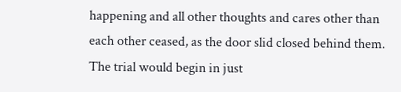happening and all other thoughts and cares other than each other ceased, as the door slid closed behind them. The trial would begin in just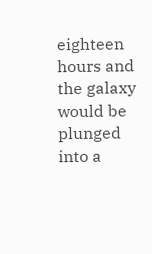eighteen hours and the galaxy would be plunged into a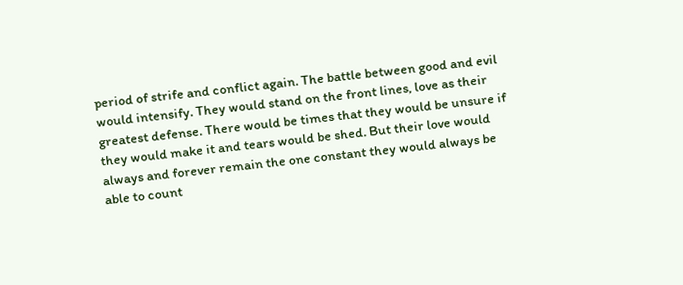period of strife and conflict again. The battle between good and evil would intensify. They would stand on the front lines, love as their greatest defense. There would be times that they would be unsure if they would make it and tears would be shed. But their love would always and forever remain the one constant they would always be able to count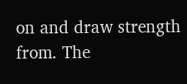on and draw strength from. The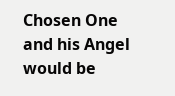Chosen One and his Angel would be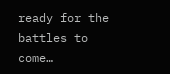ready for the battles to come…